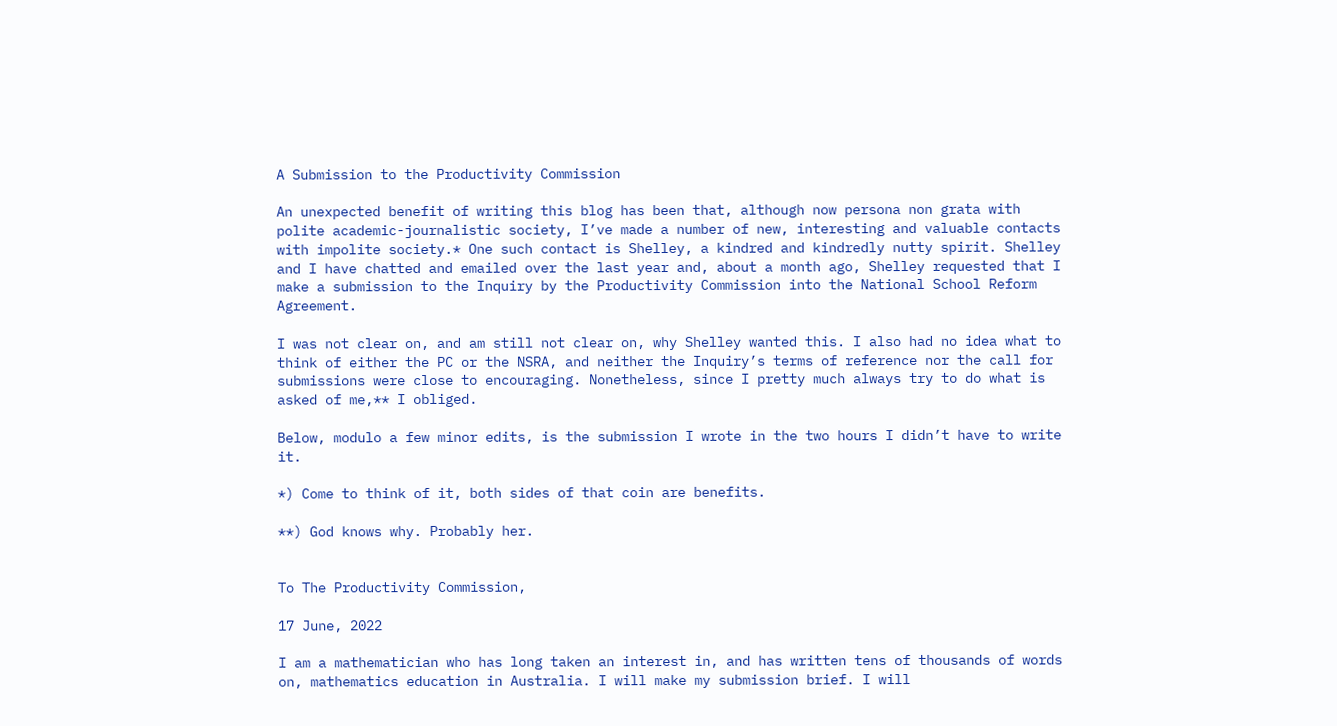A Submission to the Productivity Commission

An unexpected benefit of writing this blog has been that, although now persona non grata with polite academic-journalistic society, I’ve made a number of new, interesting and valuable contacts with impolite society.* One such contact is Shelley, a kindred and kindredly nutty spirit. Shelley and I have chatted and emailed over the last year and, about a month ago, Shelley requested that I make a submission to the Inquiry by the Productivity Commission into the National School Reform Agreement.

I was not clear on, and am still not clear on, why Shelley wanted this. I also had no idea what to think of either the PC or the NSRA, and neither the Inquiry’s terms of reference nor the call for submissions were close to encouraging. Nonetheless, since I pretty much always try to do what is asked of me,** I obliged.

Below, modulo a few minor edits, is the submission I wrote in the two hours I didn’t have to write it.

*) Come to think of it, both sides of that coin are benefits.

**) God knows why. Probably her.


To The Productivity Commission,

17 June, 2022

I am a mathematician who has long taken an interest in, and has written tens of thousands of words on, mathematics education in Australia. I will make my submission brief. I will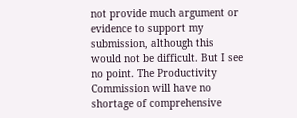not provide much argument or evidence to support my submission, although this would not be difficult. But I see no point. The Productivity Commission will have no shortage of comprehensive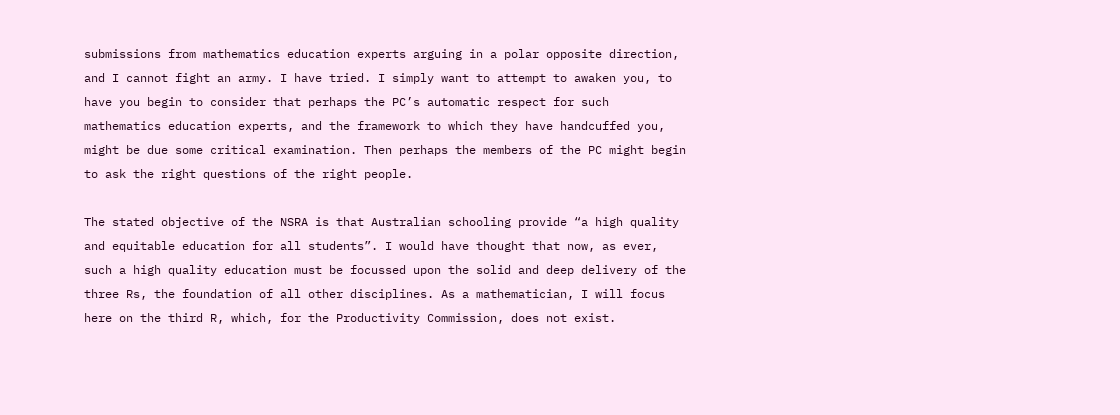submissions from mathematics education experts arguing in a polar opposite direction, and I cannot fight an army. I have tried. I simply want to attempt to awaken you, to have you begin to consider that perhaps the PC’s automatic respect for such mathematics education experts, and the framework to which they have handcuffed you, might be due some critical examination. Then perhaps the members of the PC might begin to ask the right questions of the right people.

The stated objective of the NSRA is that Australian schooling provide “a high quality and equitable education for all students”. I would have thought that now, as ever, such a high quality education must be focussed upon the solid and deep delivery of the three Rs, the foundation of all other disciplines. As a mathematician, I will focus here on the third R, which, for the Productivity Commission, does not exist.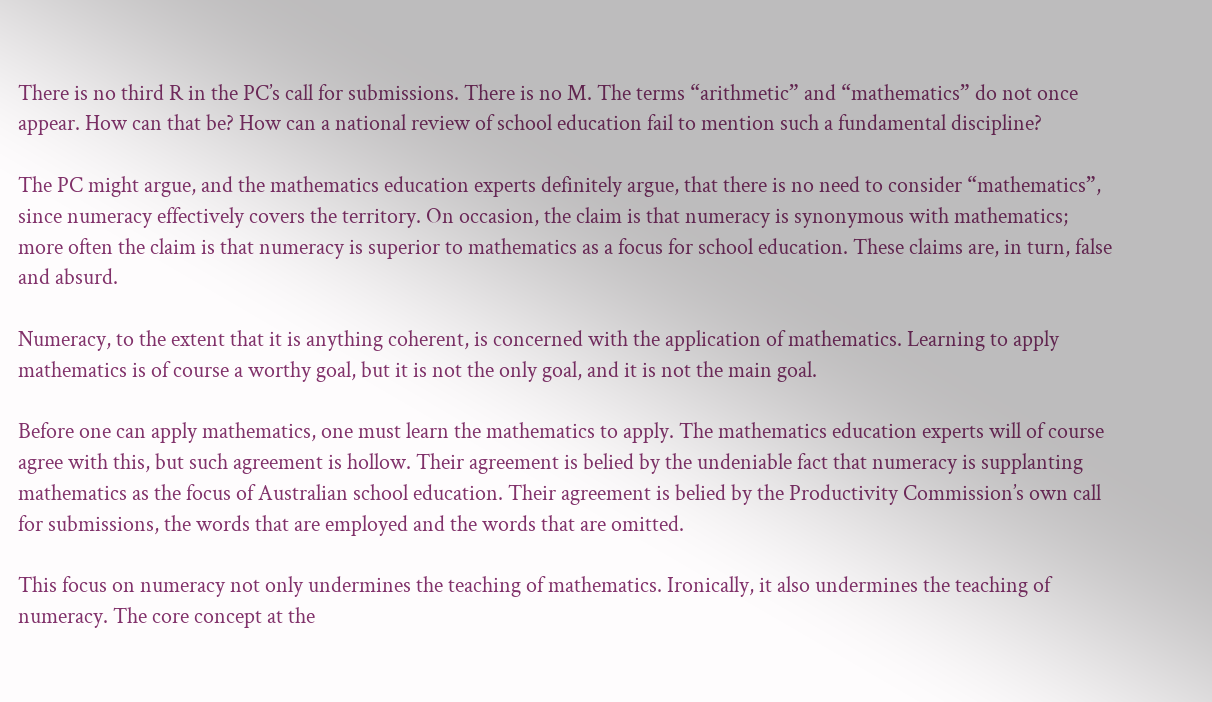There is no third R in the PC’s call for submissions. There is no M. The terms “arithmetic” and “mathematics” do not once appear. How can that be? How can a national review of school education fail to mention such a fundamental discipline?

The PC might argue, and the mathematics education experts definitely argue, that there is no need to consider “mathematics”, since numeracy effectively covers the territory. On occasion, the claim is that numeracy is synonymous with mathematics; more often the claim is that numeracy is superior to mathematics as a focus for school education. These claims are, in turn, false and absurd.

Numeracy, to the extent that it is anything coherent, is concerned with the application of mathematics. Learning to apply mathematics is of course a worthy goal, but it is not the only goal, and it is not the main goal.

Before one can apply mathematics, one must learn the mathematics to apply. The mathematics education experts will of course agree with this, but such agreement is hollow. Their agreement is belied by the undeniable fact that numeracy is supplanting mathematics as the focus of Australian school education. Their agreement is belied by the Productivity Commission’s own call for submissions, the words that are employed and the words that are omitted.

This focus on numeracy not only undermines the teaching of mathematics. Ironically, it also undermines the teaching of numeracy. The core concept at the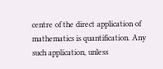centre of the direct application of mathematics is quantification. Any such application, unless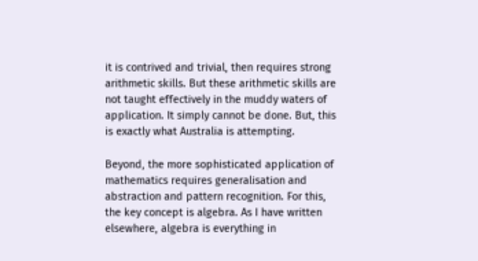it is contrived and trivial, then requires strong arithmetic skills. But these arithmetic skills are not taught effectively in the muddy waters of application. It simply cannot be done. But, this is exactly what Australia is attempting.

Beyond, the more sophisticated application of mathematics requires generalisation and abstraction and pattern recognition. For this, the key concept is algebra. As I have written elsewhere, algebra is everything in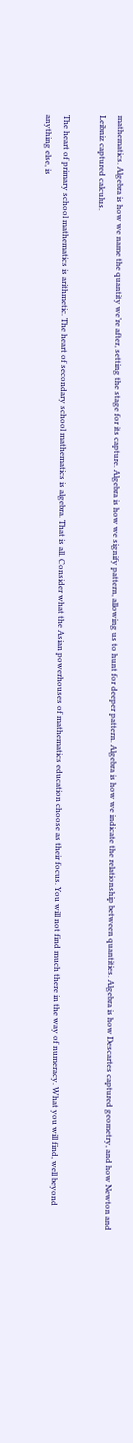mathematics. Algebra is how we name the quantity we’re after, setting the stage for its capture. Algebra is how we signify pattern, allowing us to hunt for deeper pattern. Algebra is how we indicate the relationship between quantities. Algebra is how Descartes captured geometry, and how Newton and Leibniz captured calculus.

The heart of primary school mathematics is arithmetic. The heart of secondary school mathematics is algebra. That is all. Consider what the Asian powerhouses of mathematics education choose as their focus. You will not find much there in the way of numeracy. What you will find, well beyond anything else, is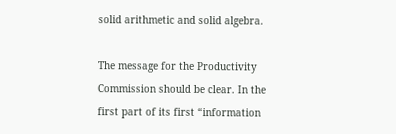solid arithmetic and solid algebra.

The message for the Productivity Commission should be clear. In the first part of its first “information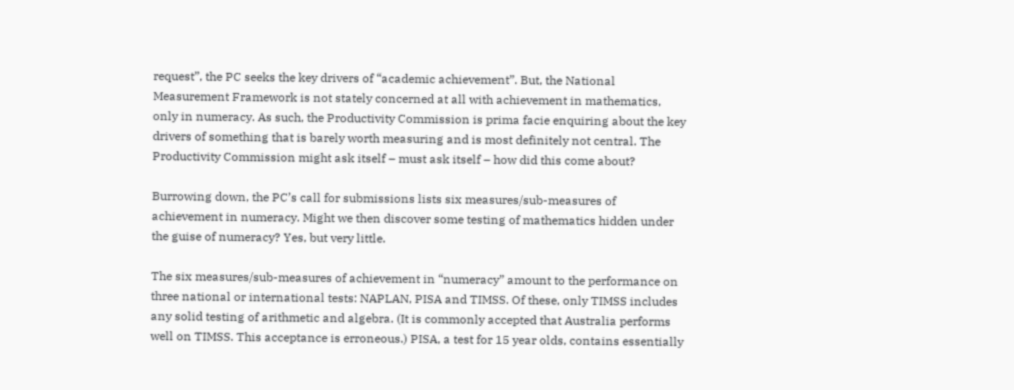request”, the PC seeks the key drivers of “academic achievement”. But, the National Measurement Framework is not stately concerned at all with achievement in mathematics, only in numeracy. As such, the Productivity Commission is prima facie enquiring about the key drivers of something that is barely worth measuring and is most definitely not central. The Productivity Commission might ask itself – must ask itself – how did this come about?

Burrowing down, the PC’s call for submissions lists six measures/sub-measures of achievement in numeracy. Might we then discover some testing of mathematics hidden under the guise of numeracy? Yes, but very little.

The six measures/sub-measures of achievement in “numeracy” amount to the performance on three national or international tests: NAPLAN, PISA and TIMSS. Of these, only TIMSS includes any solid testing of arithmetic and algebra. (It is commonly accepted that Australia performs well on TIMSS. This acceptance is erroneous.) PISA, a test for 15 year olds, contains essentially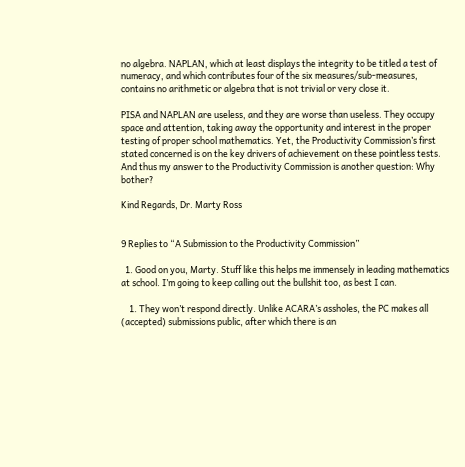no algebra. NAPLAN, which at least displays the integrity to be titled a test of numeracy, and which contributes four of the six measures/sub-measures, contains no arithmetic or algebra that is not trivial or very close it.

PISA and NAPLAN are useless, and they are worse than useless. They occupy space and attention, taking away the opportunity and interest in the proper testing of proper school mathematics. Yet, the Productivity Commission’s first stated concerned is on the key drivers of achievement on these pointless tests. And thus my answer to the Productivity Commission is another question: Why bother?

Kind Regards, Dr. Marty Ross


9 Replies to “A Submission to the Productivity Commission”

  1. Good on you, Marty. Stuff like this helps me immensely in leading mathematics at school. I’m going to keep calling out the bullshit too, as best I can.

    1. They won’t respond directly. Unlike ACARA’s assholes, the PC makes all (accepted) submissions public, after which there is an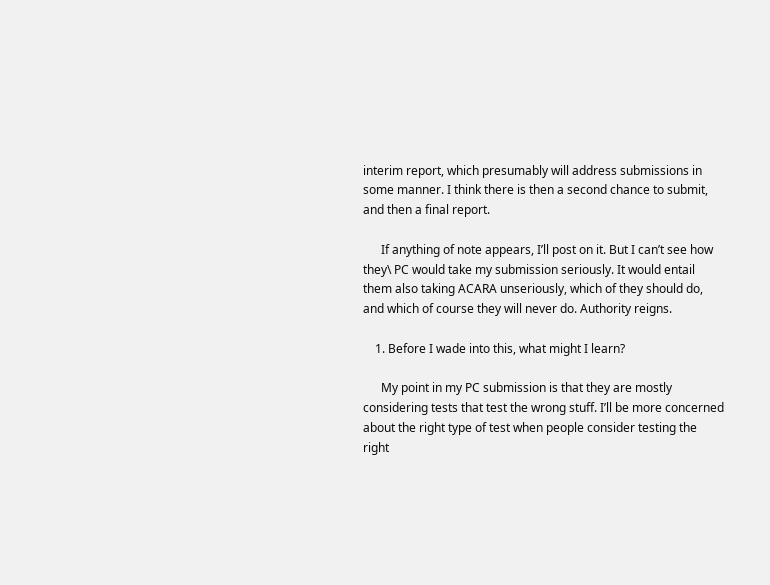interim report, which presumably will address submissions in some manner. I think there is then a second chance to submit, and then a final report.

      If anything of note appears, I’ll post on it. But I can’t see how they\ PC would take my submission seriously. It would entail them also taking ACARA unseriously, which of they should do, and which of course they will never do. Authority reigns.

    1. Before I wade into this, what might I learn?

      My point in my PC submission is that they are mostly considering tests that test the wrong stuff. I’ll be more concerned about the right type of test when people consider testing the right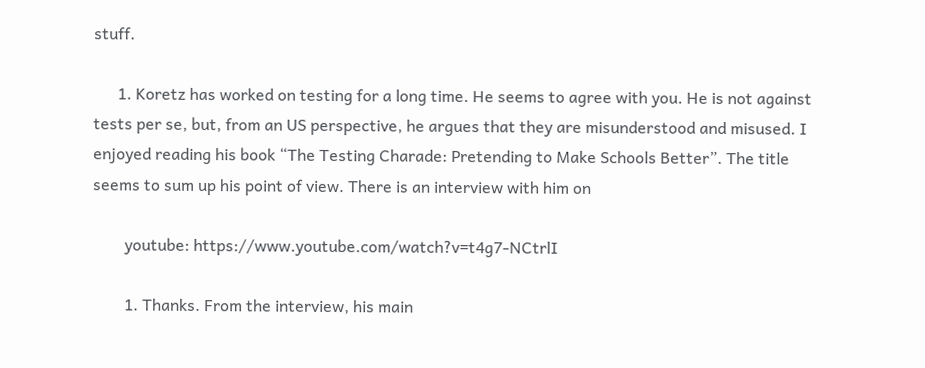stuff.

      1. Koretz has worked on testing for a long time. He seems to agree with you. He is not against tests per se, but, from an US perspective, he argues that they are misunderstood and misused. I enjoyed reading his book “The Testing Charade: Pretending to Make Schools Better”. The title seems to sum up his point of view. There is an interview with him on

        youtube: https://www.youtube.com/watch?v=t4g7-NCtrlI

        1. Thanks. From the interview, his main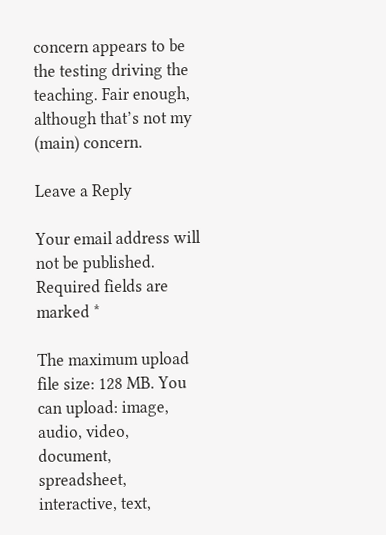concern appears to be the testing driving the teaching. Fair enough, although that’s not my (main) concern.

Leave a Reply

Your email address will not be published. Required fields are marked *

The maximum upload file size: 128 MB. You can upload: image, audio, video, document, spreadsheet, interactive, text,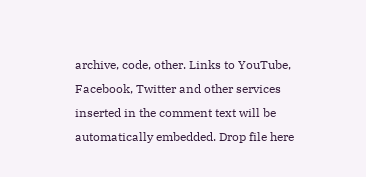archive, code, other. Links to YouTube, Facebook, Twitter and other services inserted in the comment text will be automatically embedded. Drop file here